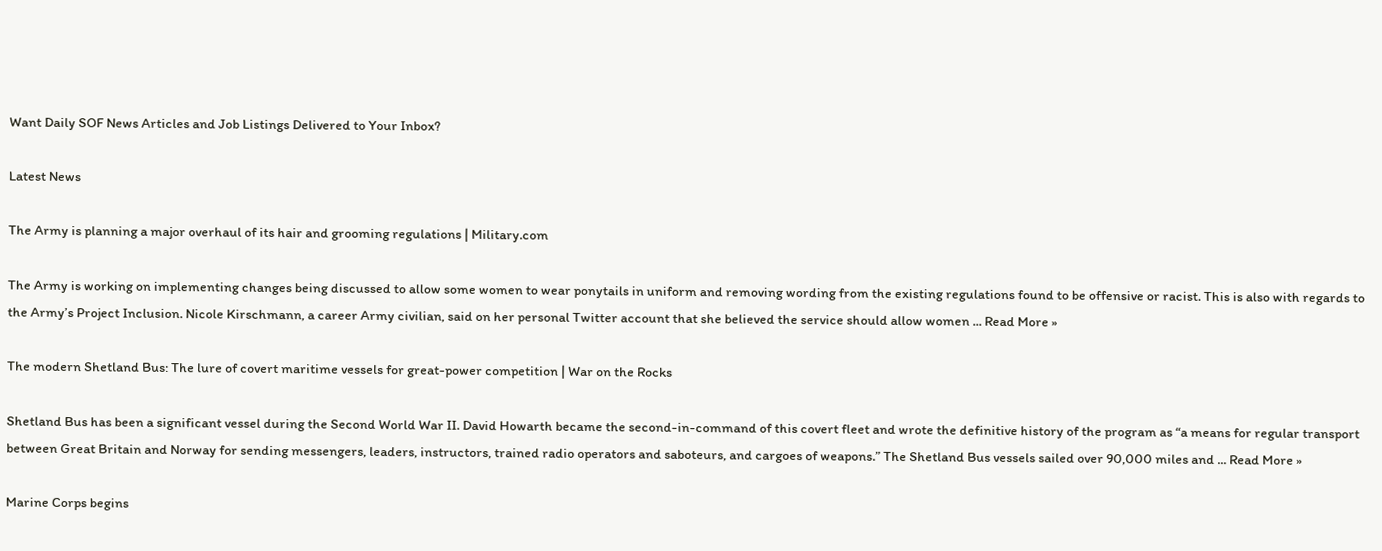Want Daily SOF News Articles and Job Listings Delivered to Your Inbox?

Latest News

The Army is planning a major overhaul of its hair and grooming regulations | Military.com

The Army is working on implementing changes being discussed to allow some women to wear ponytails in uniform and removing wording from the existing regulations found to be offensive or racist. This is also with regards to the Army’s Project Inclusion. Nicole Kirschmann, a career Army civilian, said on her personal Twitter account that she believed the service should allow women ... Read More »

The modern Shetland Bus: The lure of covert maritime vessels for great-power competition | War on the Rocks

Shetland Bus has been a significant vessel during the Second World War II. David Howarth became the second-in-command of this covert fleet and wrote the definitive history of the program as “a means for regular transport between Great Britain and Norway for sending messengers, leaders, instructors, trained radio operators and saboteurs, and cargoes of weapons.” The Shetland Bus vessels sailed over 90,000 miles and ... Read More »

Marine Corps begins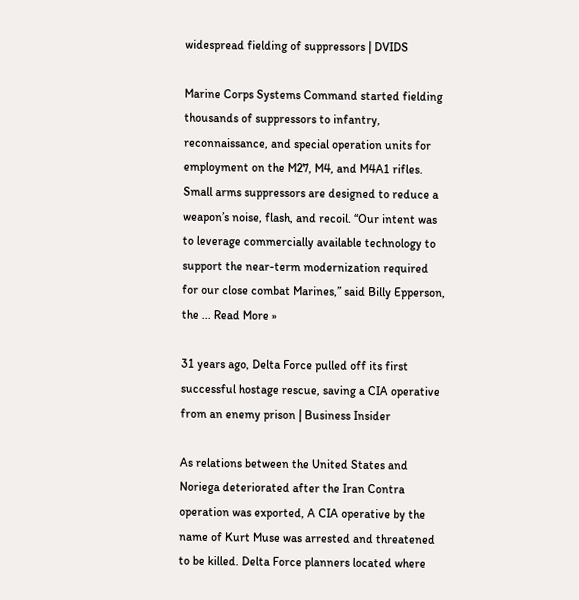widespread fielding of suppressors | DVIDS

Marine Corps Systems Command started fielding thousands of suppressors to infantry, reconnaissance, and special operation units for employment on the M27, M4, and M4A1 rifles. Small arms suppressors are designed to reduce a weapon’s noise, flash, and recoil. “Our intent was to leverage commercially available technology to support the near-term modernization required for our close combat Marines,” said Billy Epperson, the ... Read More »

31 years ago, Delta Force pulled off its first successful hostage rescue, saving a CIA operative from an enemy prison | Business Insider

As relations between the United States and Noriega deteriorated after the Iran Contra operation was exported, A CIA operative by the name of Kurt Muse was arrested and threatened to be killed. Delta Force planners located where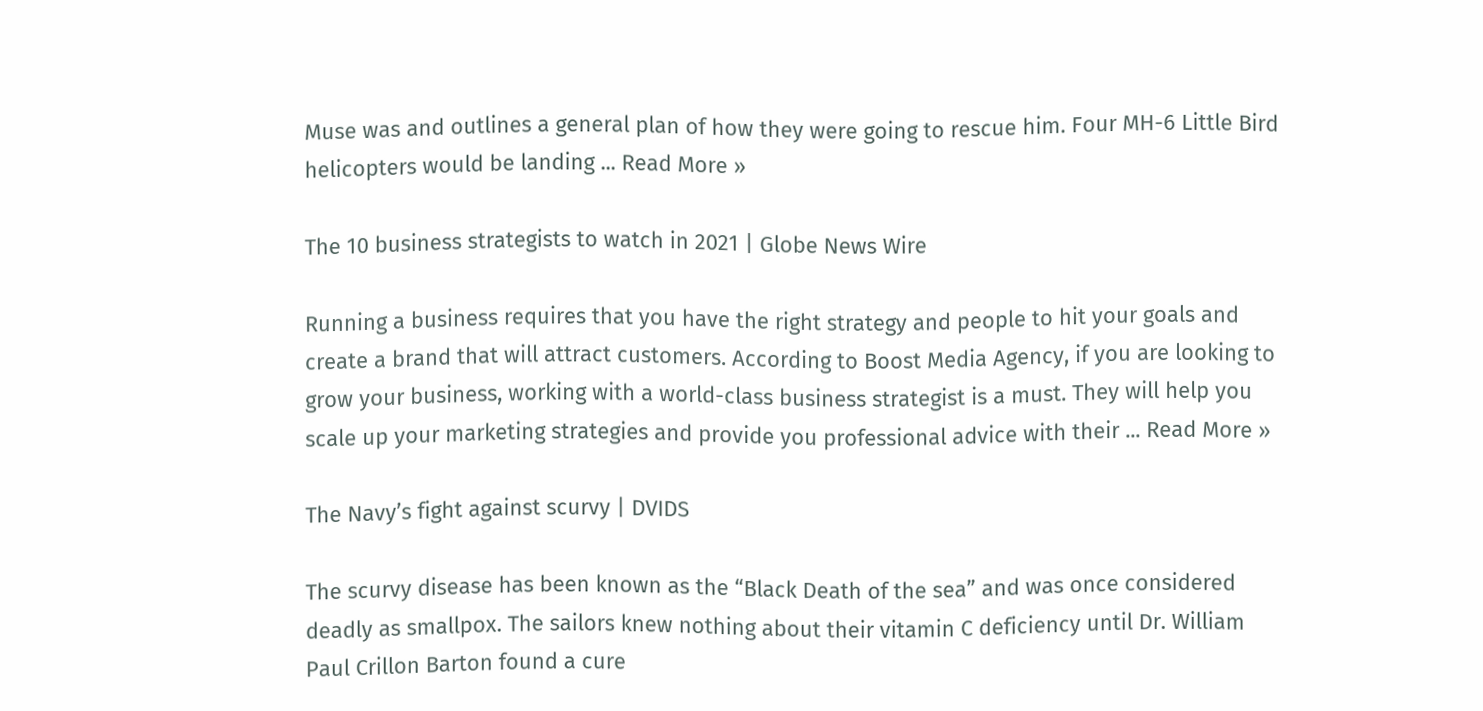Muse was and outlines a general plan of how they were going to rescue him. Four MH-6 Little Bird helicopters would be landing ... Read More »

The 10 business strategists to watch in 2021 | Globe News Wire

Running a business requires that you have the right strategy and people to hit your goals and create a brand that will attract customers. According to Boost Media Agency, if you are looking to grow your business, working with a world-class business strategist is a must. They will help you scale up your marketing strategies and provide you professional advice with their ... Read More »

The Navy’s fight against scurvy | DVIDS

The scurvy disease has been known as the “Black Death of the sea” and was once considered deadly as smallpox. The sailors knew nothing about their vitamin C deficiency until Dr. William Paul Crillon Barton found a cure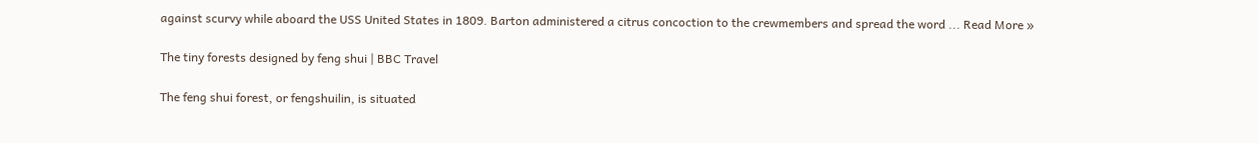against scurvy while aboard the USS United States in 1809. Barton administered a citrus concoction to the crewmembers and spread the word ... Read More »

The tiny forests designed by feng shui | BBC Travel

The feng shui forest, or fengshuilin, is situated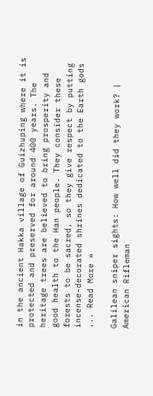in the ancient Hakka village of Guizhuping where it is protected and preserved for around 400 years. The heritage trees are believed to bring prosperity and good health to the Han people. They consider these forests to be sacred, so they give respect by putting incense-decorated shrines dedicated to the Earth gods ... Read More »

Galilean sniper sights: How well did they work? | American Rifleman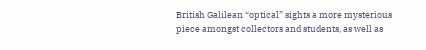British Galilean “optical” sights a more mysterious piece amongst collectors and students, as well as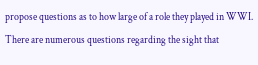propose questions as to how large of a role they played in WWI. There are numerous questions regarding the sight that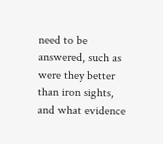need to be answered, such as were they better than iron sights, and what evidence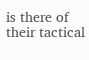is there of their tactical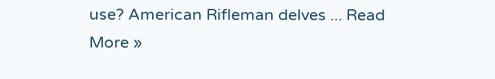use? American Rifleman delves ... Read More »